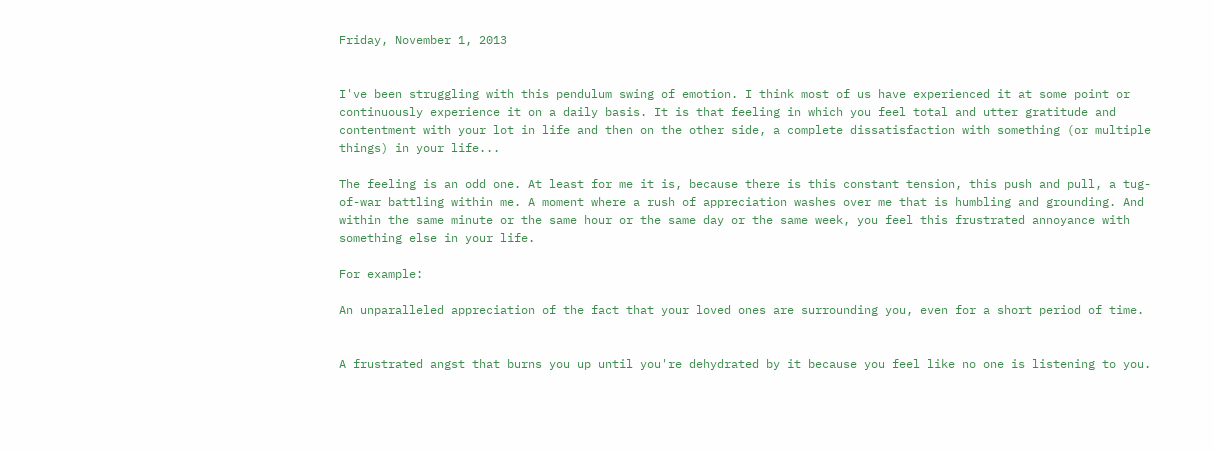Friday, November 1, 2013


I've been struggling with this pendulum swing of emotion. I think most of us have experienced it at some point or continuously experience it on a daily basis. It is that feeling in which you feel total and utter gratitude and contentment with your lot in life and then on the other side, a complete dissatisfaction with something (or multiple things) in your life...

The feeling is an odd one. At least for me it is, because there is this constant tension, this push and pull, a tug-of-war battling within me. A moment where a rush of appreciation washes over me that is humbling and grounding. And within the same minute or the same hour or the same day or the same week, you feel this frustrated annoyance with something else in your life.

For example:

An unparalleled appreciation of the fact that your loved ones are surrounding you, even for a short period of time.


A frustrated angst that burns you up until you're dehydrated by it because you feel like no one is listening to you.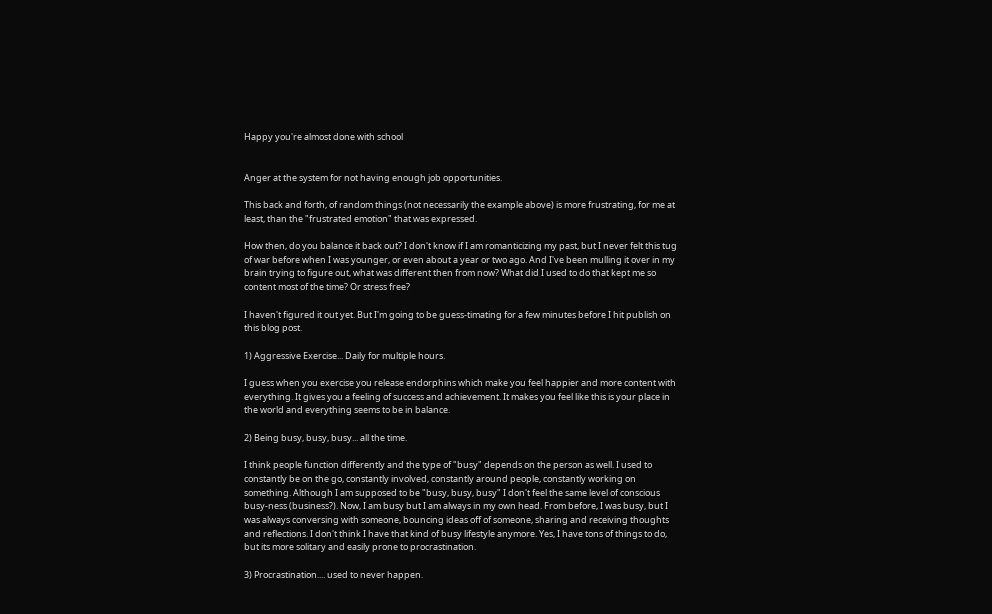Happy you're almost done with school


Anger at the system for not having enough job opportunities.

This back and forth, of random things (not necessarily the example above) is more frustrating, for me at least, than the "frustrated emotion" that was expressed.

How then, do you balance it back out? I don't know if I am romanticizing my past, but I never felt this tug of war before when I was younger, or even about a year or two ago. And I've been mulling it over in my brain trying to figure out, what was different then from now? What did I used to do that kept me so content most of the time? Or stress free?

I haven't figured it out yet. But I'm going to be guess-timating for a few minutes before I hit publish on this blog post.

1) Aggressive Exercise... Daily for multiple hours.

I guess when you exercise you release endorphins which make you feel happier and more content with everything. It gives you a feeling of success and achievement. It makes you feel like this is your place in the world and everything seems to be in balance.

2) Being busy, busy, busy... all the time.

I think people function differently and the type of "busy" depends on the person as well. I used to constantly be on the go, constantly involved, constantly around people, constantly working on something. Although I am supposed to be "busy, busy, busy" I don't feel the same level of conscious busy-ness (business?). Now, I am busy but I am always in my own head. From before, I was busy, but I was always conversing with someone, bouncing ideas off of someone, sharing and receiving thoughts and reflections. I don't think I have that kind of busy lifestyle anymore. Yes, I have tons of things to do, but its more solitary and easily prone to procrastination.

3) Procrastination.... used to never happen.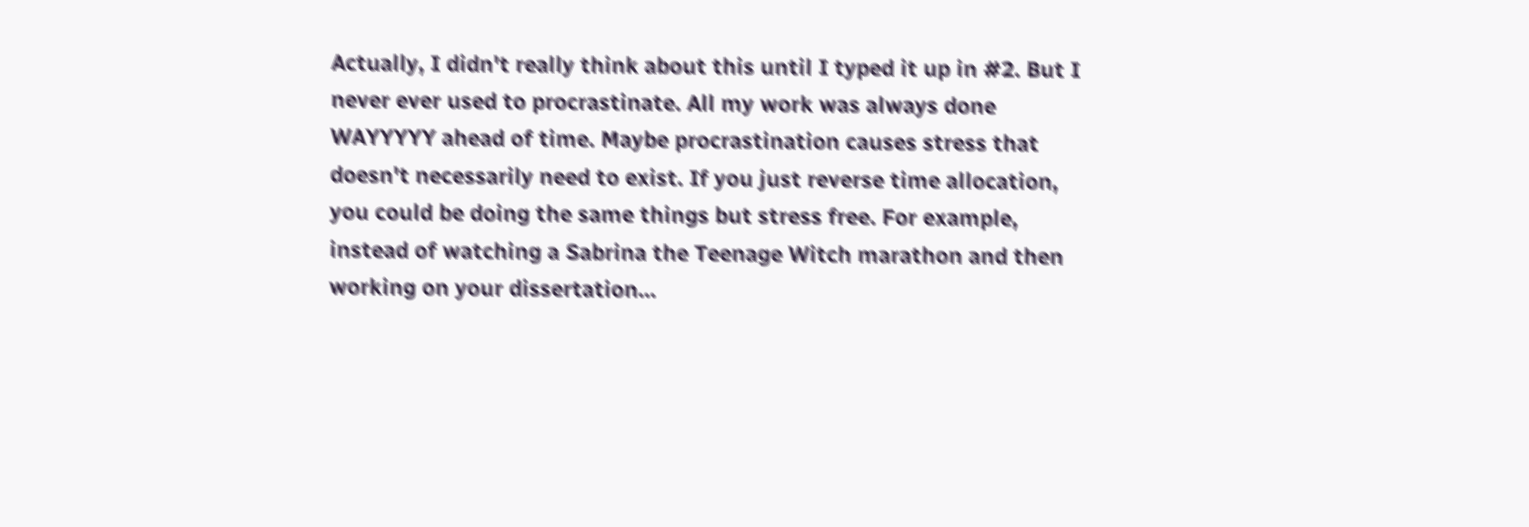Actually, I didn't really think about this until I typed it up in #2. But I never ever used to procrastinate. All my work was always done WAYYYYY ahead of time. Maybe procrastination causes stress that doesn't necessarily need to exist. If you just reverse time allocation, you could be doing the same things but stress free. For example, instead of watching a Sabrina the Teenage Witch marathon and then working on your dissertation...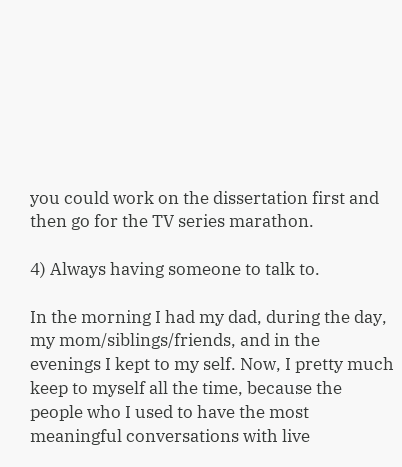you could work on the dissertation first and then go for the TV series marathon.

4) Always having someone to talk to.

In the morning I had my dad, during the day, my mom/siblings/friends, and in the evenings I kept to my self. Now, I pretty much keep to myself all the time, because the people who I used to have the most meaningful conversations with live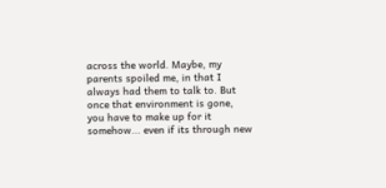across the world. Maybe, my parents spoiled me, in that I always had them to talk to. But once that environment is gone, you have to make up for it somehow... even if its through new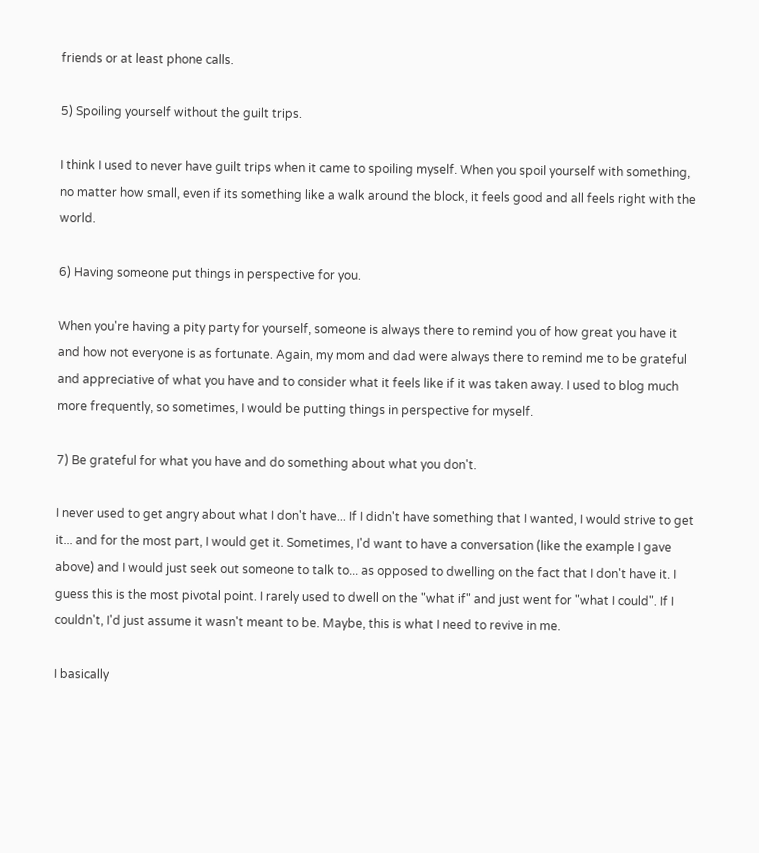friends or at least phone calls.

5) Spoiling yourself without the guilt trips.

I think I used to never have guilt trips when it came to spoiling myself. When you spoil yourself with something, no matter how small, even if its something like a walk around the block, it feels good and all feels right with the world.

6) Having someone put things in perspective for you.

When you're having a pity party for yourself, someone is always there to remind you of how great you have it and how not everyone is as fortunate. Again, my mom and dad were always there to remind me to be grateful and appreciative of what you have and to consider what it feels like if it was taken away. I used to blog much more frequently, so sometimes, I would be putting things in perspective for myself.

7) Be grateful for what you have and do something about what you don't.

I never used to get angry about what I don't have... If I didn't have something that I wanted, I would strive to get it... and for the most part, I would get it. Sometimes, I'd want to have a conversation (like the example I gave above) and I would just seek out someone to talk to... as opposed to dwelling on the fact that I don't have it. I guess this is the most pivotal point. I rarely used to dwell on the "what if" and just went for "what I could". If I couldn't, I'd just assume it wasn't meant to be. Maybe, this is what I need to revive in me.

I basically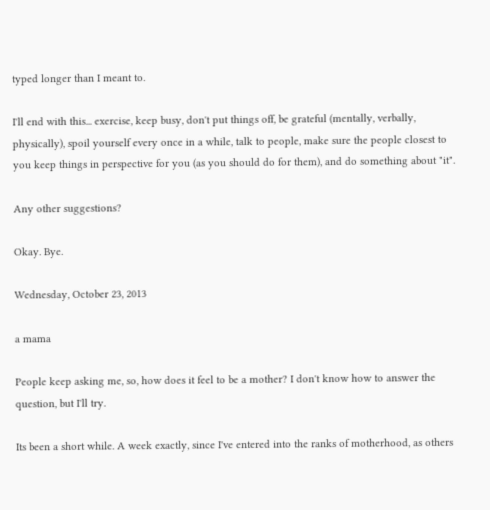typed longer than I meant to.

I'll end with this... exercise, keep busy, don't put things off, be grateful (mentally, verbally,  physically), spoil yourself every once in a while, talk to people, make sure the people closest to you keep things in perspective for you (as you should do for them), and do something about "it".

Any other suggestions?

Okay. Bye.

Wednesday, October 23, 2013

a mama

People keep asking me, so, how does it feel to be a mother? I don't know how to answer the question, but I'll try.

Its been a short while. A week exactly, since I've entered into the ranks of motherhood, as others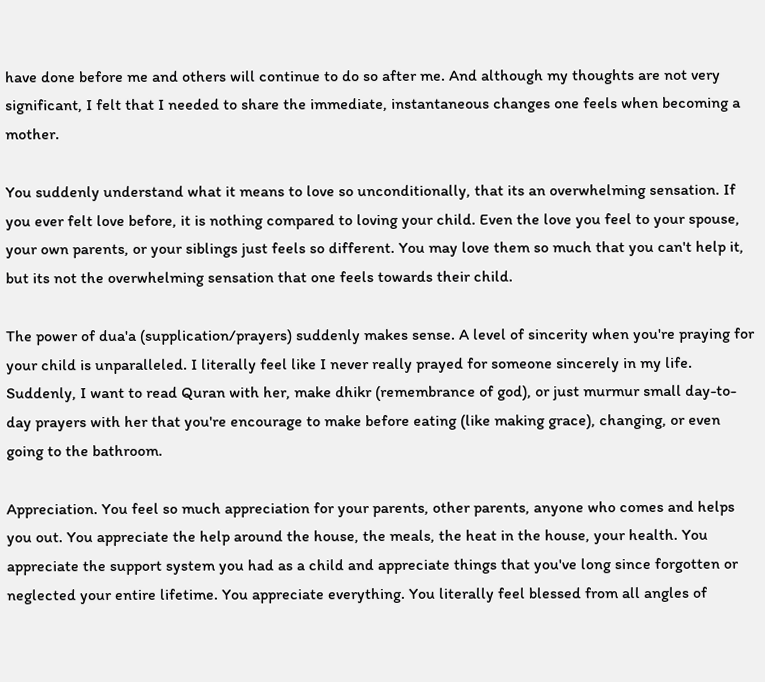have done before me and others will continue to do so after me. And although my thoughts are not very significant, I felt that I needed to share the immediate, instantaneous changes one feels when becoming a mother.

You suddenly understand what it means to love so unconditionally, that its an overwhelming sensation. If you ever felt love before, it is nothing compared to loving your child. Even the love you feel to your spouse, your own parents, or your siblings just feels so different. You may love them so much that you can't help it, but its not the overwhelming sensation that one feels towards their child.

The power of dua'a (supplication/prayers) suddenly makes sense. A level of sincerity when you're praying for your child is unparalleled. I literally feel like I never really prayed for someone sincerely in my life. Suddenly, I want to read Quran with her, make dhikr (remembrance of god), or just murmur small day-to-day prayers with her that you're encourage to make before eating (like making grace), changing, or even going to the bathroom.

Appreciation. You feel so much appreciation for your parents, other parents, anyone who comes and helps you out. You appreciate the help around the house, the meals, the heat in the house, your health. You appreciate the support system you had as a child and appreciate things that you've long since forgotten or neglected your entire lifetime. You appreciate everything. You literally feel blessed from all angles of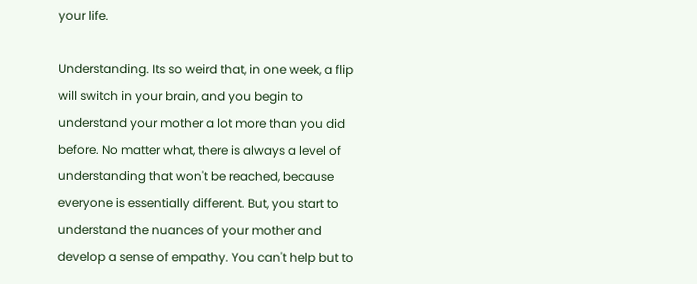your life.

Understanding. Its so weird that, in one week, a flip will switch in your brain, and you begin to understand your mother a lot more than you did before. No matter what, there is always a level of understanding that won't be reached, because everyone is essentially different. But, you start to understand the nuances of your mother and develop a sense of empathy. You can't help but to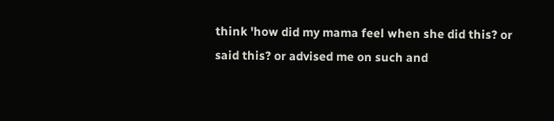think 'how did my mama feel when she did this? or said this? or advised me on such and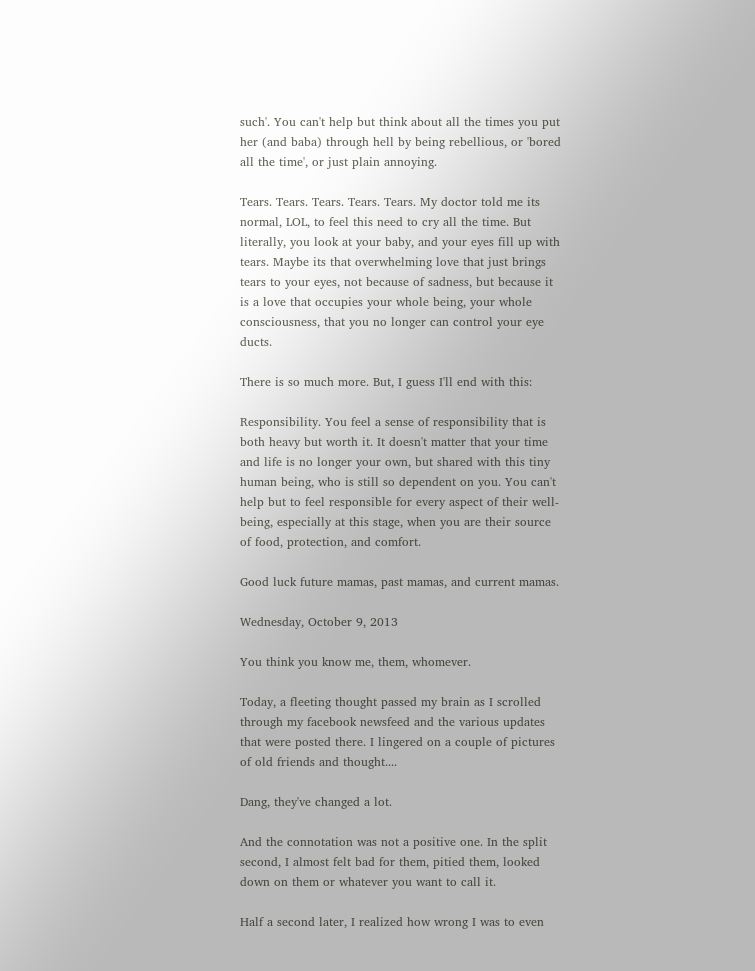such'. You can't help but think about all the times you put her (and baba) through hell by being rebellious, or 'bored all the time', or just plain annoying.

Tears. Tears. Tears. Tears. Tears. My doctor told me its normal, LOL, to feel this need to cry all the time. But literally, you look at your baby, and your eyes fill up with tears. Maybe its that overwhelming love that just brings tears to your eyes, not because of sadness, but because it is a love that occupies your whole being, your whole consciousness, that you no longer can control your eye ducts.

There is so much more. But, I guess I'll end with this:

Responsibility. You feel a sense of responsibility that is both heavy but worth it. It doesn't matter that your time and life is no longer your own, but shared with this tiny human being, who is still so dependent on you. You can't help but to feel responsible for every aspect of their well-being, especially at this stage, when you are their source of food, protection, and comfort.

Good luck future mamas, past mamas, and current mamas.

Wednesday, October 9, 2013

You think you know me, them, whomever.

Today, a fleeting thought passed my brain as I scrolled through my facebook newsfeed and the various updates that were posted there. I lingered on a couple of pictures of old friends and thought....

Dang, they've changed a lot.

And the connotation was not a positive one. In the split second, I almost felt bad for them, pitied them, looked down on them or whatever you want to call it.

Half a second later, I realized how wrong I was to even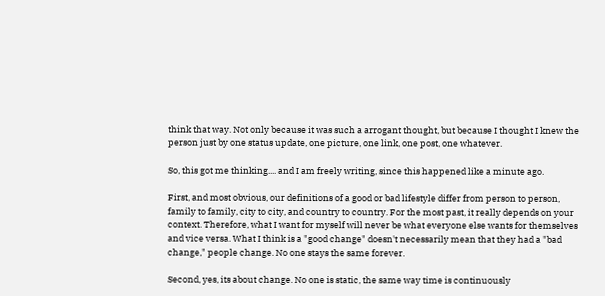think that way. Not only because it was such a arrogant thought, but because I thought I knew the person just by one status update, one picture, one link, one post, one whatever.

So, this got me thinking.... and I am freely writing, since this happened like a minute ago.

First, and most obvious, our definitions of a good or bad lifestyle differ from person to person, family to family, city to city, and country to country. For the most past, it really depends on your context. Therefore, what I want for myself will never be what everyone else wants for themselves and vice versa. What I think is a "good change" doesn't necessarily mean that they had a "bad change," people change. No one stays the same forever.

Second, yes, its about change. No one is static, the same way time is continuously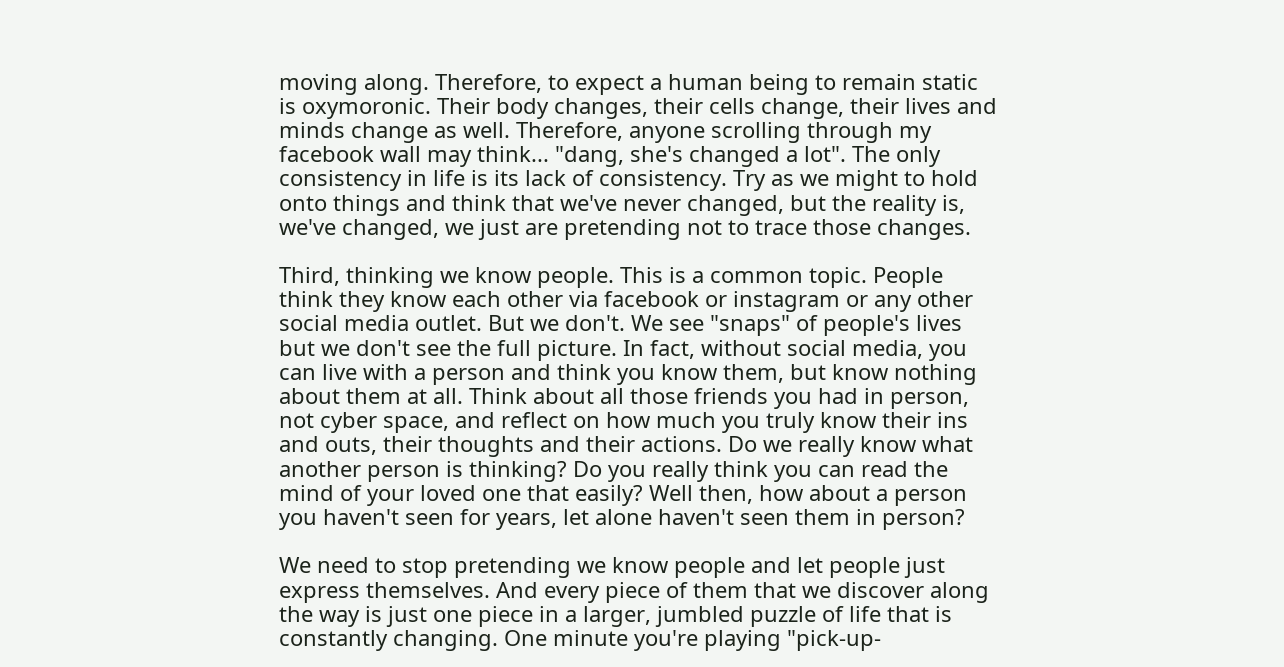moving along. Therefore, to expect a human being to remain static is oxymoronic. Their body changes, their cells change, their lives and minds change as well. Therefore, anyone scrolling through my facebook wall may think... "dang, she's changed a lot". The only consistency in life is its lack of consistency. Try as we might to hold onto things and think that we've never changed, but the reality is, we've changed, we just are pretending not to trace those changes.

Third, thinking we know people. This is a common topic. People think they know each other via facebook or instagram or any other social media outlet. But we don't. We see "snaps" of people's lives but we don't see the full picture. In fact, without social media, you can live with a person and think you know them, but know nothing about them at all. Think about all those friends you had in person, not cyber space, and reflect on how much you truly know their ins and outs, their thoughts and their actions. Do we really know what another person is thinking? Do you really think you can read the mind of your loved one that easily? Well then, how about a person you haven't seen for years, let alone haven't seen them in person?

We need to stop pretending we know people and let people just express themselves. And every piece of them that we discover along the way is just one piece in a larger, jumbled puzzle of life that is constantly changing. One minute you're playing "pick-up-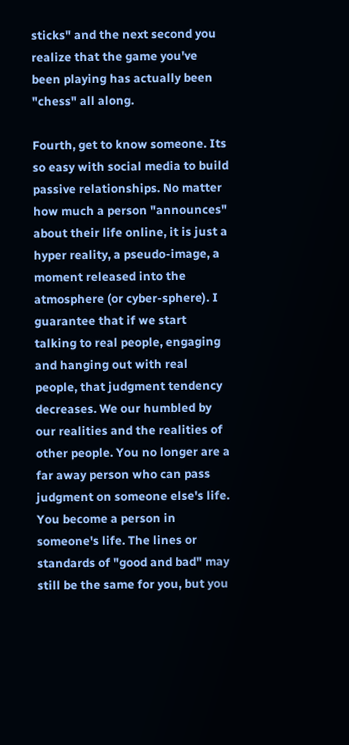sticks" and the next second you realize that the game you've been playing has actually been "chess" all along.

Fourth, get to know someone. Its so easy with social media to build passive relationships. No matter how much a person "announces" about their life online, it is just a hyper reality, a pseudo-image, a moment released into the atmosphere (or cyber-sphere). I guarantee that if we start talking to real people, engaging and hanging out with real people, that judgment tendency decreases. We our humbled by our realities and the realities of other people. You no longer are a far away person who can pass judgment on someone else's life. You become a person in someone's life. The lines or standards of "good and bad" may still be the same for you, but you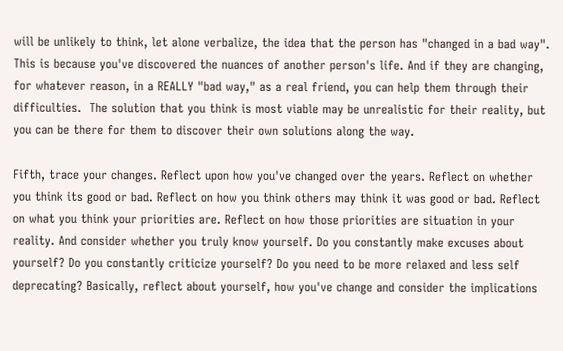will be unlikely to think, let alone verbalize, the idea that the person has "changed in a bad way". This is because you've discovered the nuances of another person's life. And if they are changing, for whatever reason, in a REALLY "bad way," as a real friend, you can help them through their difficulties.  The solution that you think is most viable may be unrealistic for their reality, but you can be there for them to discover their own solutions along the way.

Fifth, trace your changes. Reflect upon how you've changed over the years. Reflect on whether you think its good or bad. Reflect on how you think others may think it was good or bad. Reflect on what you think your priorities are. Reflect on how those priorities are situation in your reality. And consider whether you truly know yourself. Do you constantly make excuses about yourself? Do you constantly criticize yourself? Do you need to be more relaxed and less self deprecating? Basically, reflect about yourself, how you've change and consider the implications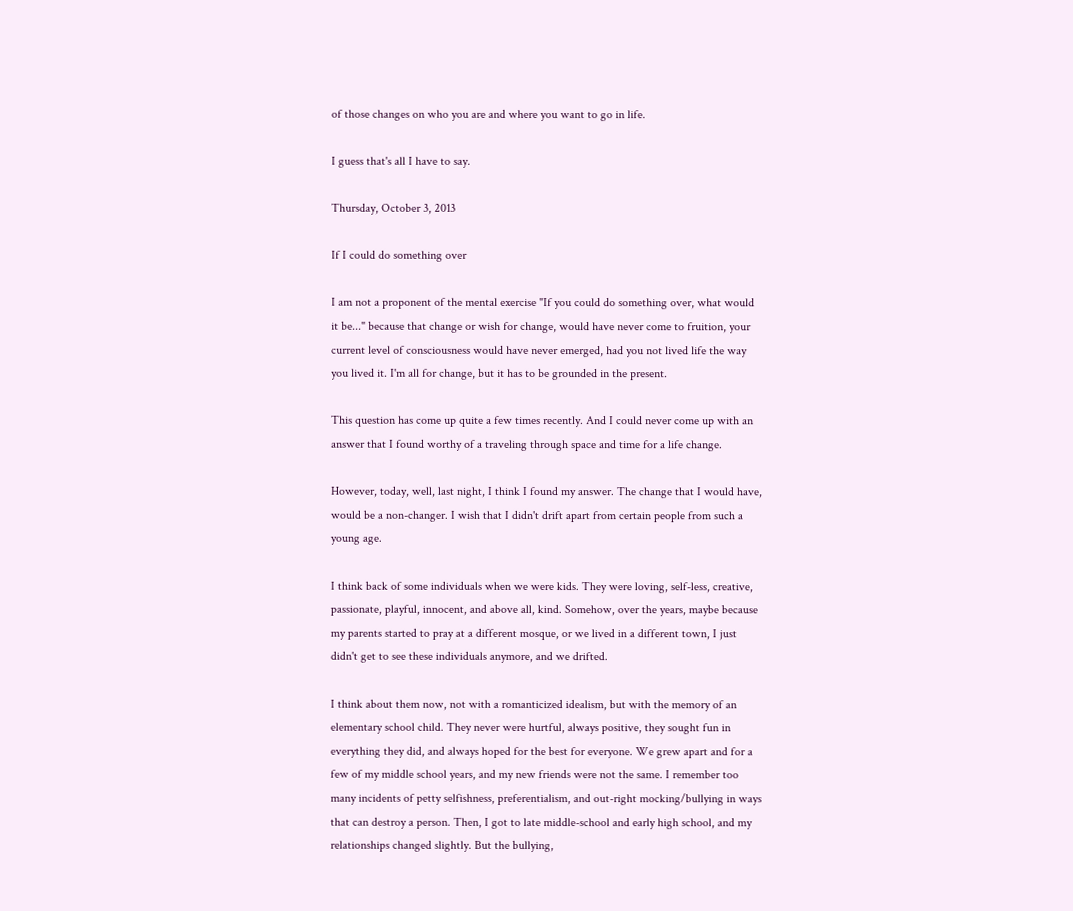of those changes on who you are and where you want to go in life.

I guess that's all I have to say.

Thursday, October 3, 2013

If I could do something over

I am not a proponent of the mental exercise "If you could do something over, what would it be..." because that change or wish for change, would have never come to fruition, your current level of consciousness would have never emerged, had you not lived life the way you lived it. I'm all for change, but it has to be grounded in the present.

This question has come up quite a few times recently. And I could never come up with an answer that I found worthy of a traveling through space and time for a life change.

However, today, well, last night, I think I found my answer. The change that I would have, would be a non-changer. I wish that I didn't drift apart from certain people from such a young age.

I think back of some individuals when we were kids. They were loving, self-less, creative, passionate, playful, innocent, and above all, kind. Somehow, over the years, maybe because my parents started to pray at a different mosque, or we lived in a different town, I just didn't get to see these individuals anymore, and we drifted.

I think about them now, not with a romanticized idealism, but with the memory of an elementary school child. They never were hurtful, always positive, they sought fun in everything they did, and always hoped for the best for everyone. We grew apart and for a few of my middle school years, and my new friends were not the same. I remember too many incidents of petty selfishness, preferentialism, and out-right mocking/bullying in ways that can destroy a person. Then, I got to late middle-school and early high school, and my relationships changed slightly. But the bullying,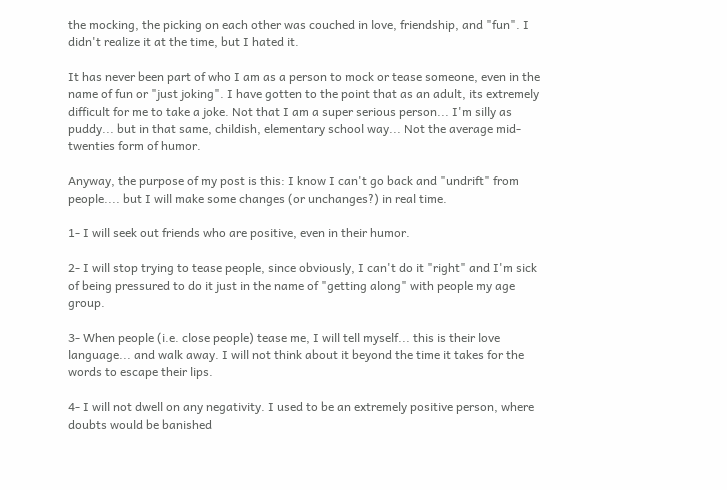the mocking, the picking on each other was couched in love, friendship, and "fun". I didn't realize it at the time, but I hated it.

It has never been part of who I am as a person to mock or tease someone, even in the name of fun or "just joking". I have gotten to the point that as an adult, its extremely difficult for me to take a joke. Not that I am a super serious person... I'm silly as puddy... but in that same, childish, elementary school way... Not the average mid-twenties form of humor.

Anyway, the purpose of my post is this: I know I can't go back and "undrift" from people.... but I will make some changes (or unchanges?) in real time.

1- I will seek out friends who are positive, even in their humor.

2- I will stop trying to tease people, since obviously, I can't do it "right" and I'm sick of being pressured to do it just in the name of "getting along" with people my age group.

3- When people (i.e. close people) tease me, I will tell myself... this is their love language... and walk away. I will not think about it beyond the time it takes for the words to escape their lips.

4- I will not dwell on any negativity. I used to be an extremely positive person, where doubts would be banished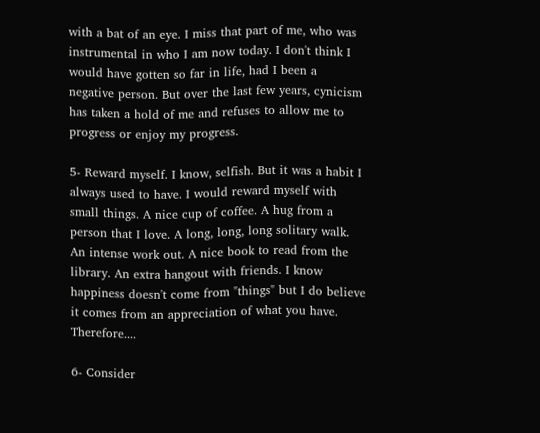with a bat of an eye. I miss that part of me, who was instrumental in who I am now today. I don't think I would have gotten so far in life, had I been a negative person. But over the last few years, cynicism has taken a hold of me and refuses to allow me to progress or enjoy my progress.

5- Reward myself. I know, selfish. But it was a habit I always used to have. I would reward myself with small things. A nice cup of coffee. A hug from a person that I love. A long, long, long solitary walk. An intense work out. A nice book to read from the library. An extra hangout with friends. I know happiness doesn't come from "things" but I do believe it comes from an appreciation of what you have. Therefore....

6- Consider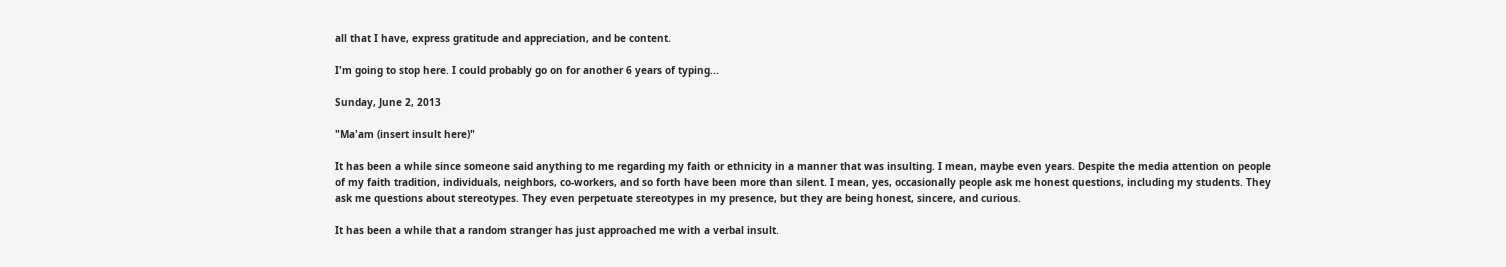all that I have, express gratitude and appreciation, and be content.

I'm going to stop here. I could probably go on for another 6 years of typing...

Sunday, June 2, 2013

"Ma'am (insert insult here)"

It has been a while since someone said anything to me regarding my faith or ethnicity in a manner that was insulting. I mean, maybe even years. Despite the media attention on people of my faith tradition, individuals, neighbors, co-workers, and so forth have been more than silent. I mean, yes, occasionally people ask me honest questions, including my students. They ask me questions about stereotypes. They even perpetuate stereotypes in my presence, but they are being honest, sincere, and curious.

It has been a while that a random stranger has just approached me with a verbal insult.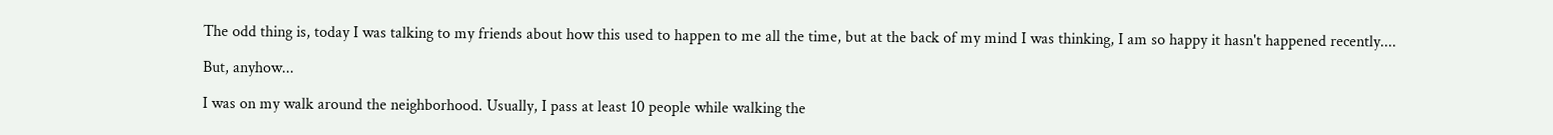The odd thing is, today I was talking to my friends about how this used to happen to me all the time, but at the back of my mind I was thinking, I am so happy it hasn't happened recently....

But, anyhow...

I was on my walk around the neighborhood. Usually, I pass at least 10 people while walking the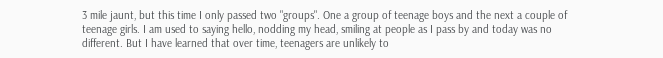3 mile jaunt, but this time I only passed two "groups". One a group of teenage boys and the next a couple of teenage girls. I am used to saying hello, nodding my head, smiling at people as I pass by and today was no different. But I have learned that over time, teenagers are unlikely to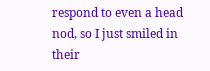respond to even a head nod, so I just smiled in their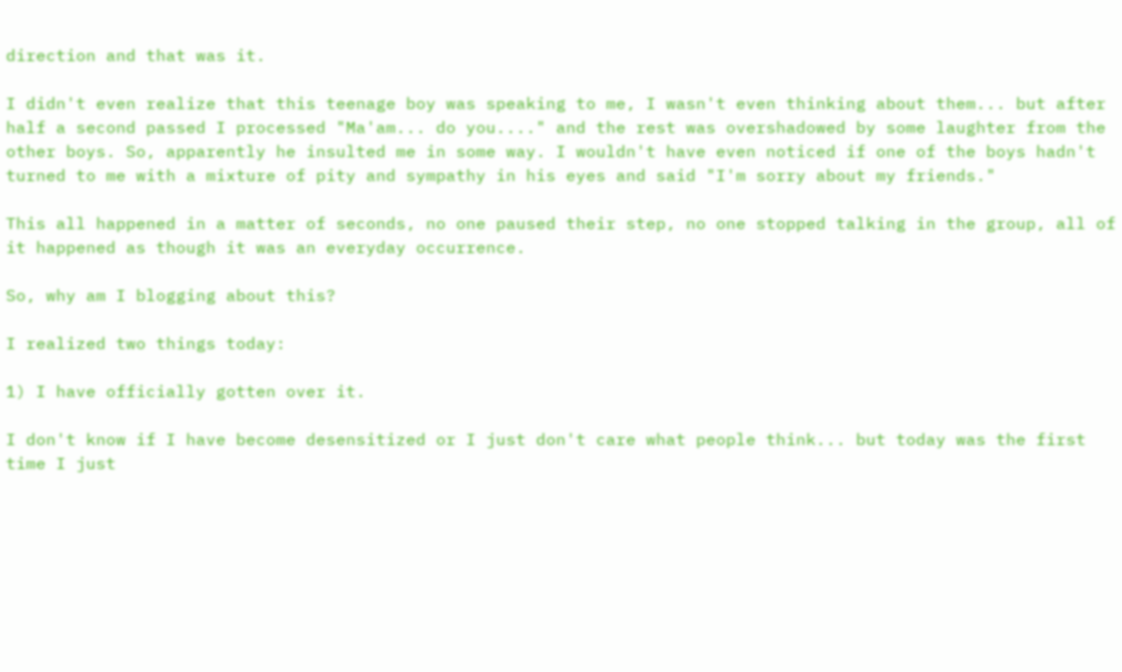direction and that was it.

I didn't even realize that this teenage boy was speaking to me, I wasn't even thinking about them... but after half a second passed I processed "Ma'am... do you...." and the rest was overshadowed by some laughter from the other boys. So, apparently he insulted me in some way. I wouldn't have even noticed if one of the boys hadn't turned to me with a mixture of pity and sympathy in his eyes and said "I'm sorry about my friends."

This all happened in a matter of seconds, no one paused their step, no one stopped talking in the group, all of it happened as though it was an everyday occurrence.

So, why am I blogging about this?

I realized two things today:

1) I have officially gotten over it.

I don't know if I have become desensitized or I just don't care what people think... but today was the first time I just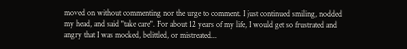moved on without commenting nor the urge to comment. I just continued smiling, nodded my head, and said "take care". For about 12 years of my life, I would get so frustrated and angry that I was mocked, belittled, or mistreated...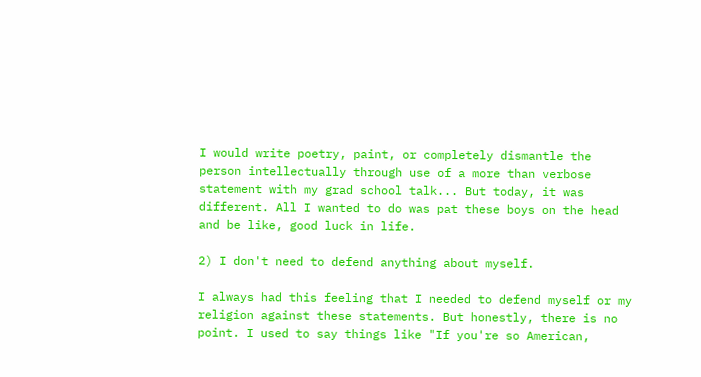I would write poetry, paint, or completely dismantle the person intellectually through use of a more than verbose statement with my grad school talk... But today, it was different. All I wanted to do was pat these boys on the head and be like, good luck in life.

2) I don't need to defend anything about myself.

I always had this feeling that I needed to defend myself or my religion against these statements. But honestly, there is no point. I used to say things like "If you're so American,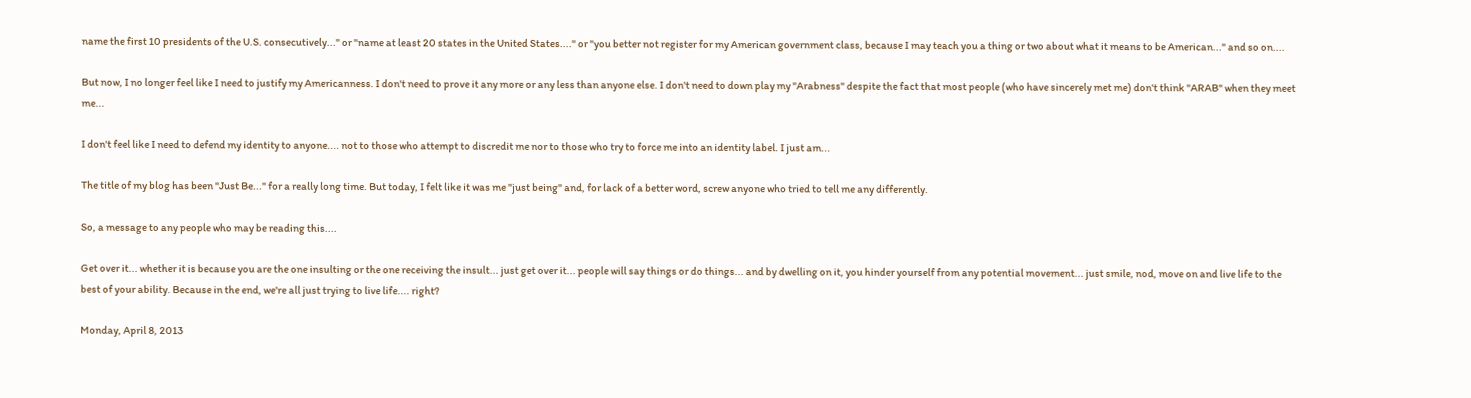name the first 10 presidents of the U.S. consecutively..." or "name at least 20 states in the United States...." or "you better not register for my American government class, because I may teach you a thing or two about what it means to be American..." and so on....

But now, I no longer feel like I need to justify my Americanness. I don't need to prove it any more or any less than anyone else. I don't need to down play my "Arabness" despite the fact that most people (who have sincerely met me) don't think "ARAB" when they meet me...

I don't feel like I need to defend my identity to anyone.... not to those who attempt to discredit me nor to those who try to force me into an identity label. I just am...

The title of my blog has been "Just Be..." for a really long time. But today, I felt like it was me "just being" and, for lack of a better word, screw anyone who tried to tell me any differently.

So, a message to any people who may be reading this....

Get over it... whether it is because you are the one insulting or the one receiving the insult... just get over it... people will say things or do things... and by dwelling on it, you hinder yourself from any potential movement... just smile, nod, move on and live life to the best of your ability. Because in the end, we're all just trying to live life.... right?

Monday, April 8, 2013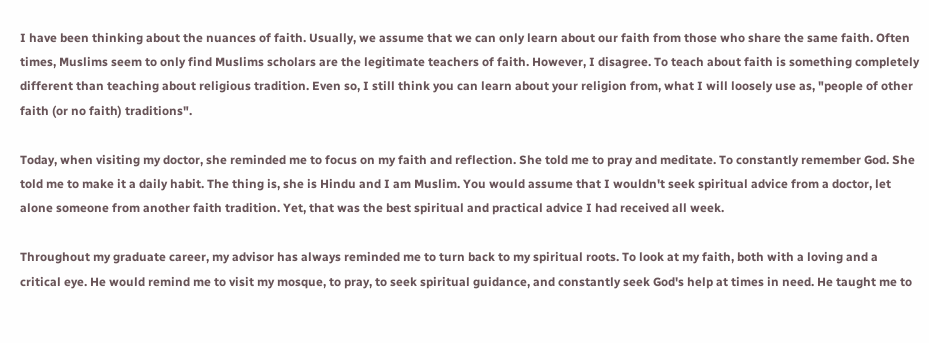I have been thinking about the nuances of faith. Usually, we assume that we can only learn about our faith from those who share the same faith. Often times, Muslims seem to only find Muslims scholars are the legitimate teachers of faith. However, I disagree. To teach about faith is something completely different than teaching about religious tradition. Even so, I still think you can learn about your religion from, what I will loosely use as, "people of other faith (or no faith) traditions".

Today, when visiting my doctor, she reminded me to focus on my faith and reflection. She told me to pray and meditate. To constantly remember God. She told me to make it a daily habit. The thing is, she is Hindu and I am Muslim. You would assume that I wouldn't seek spiritual advice from a doctor, let alone someone from another faith tradition. Yet, that was the best spiritual and practical advice I had received all week.

Throughout my graduate career, my advisor has always reminded me to turn back to my spiritual roots. To look at my faith, both with a loving and a critical eye. He would remind me to visit my mosque, to pray, to seek spiritual guidance, and constantly seek God's help at times in need. He taught me to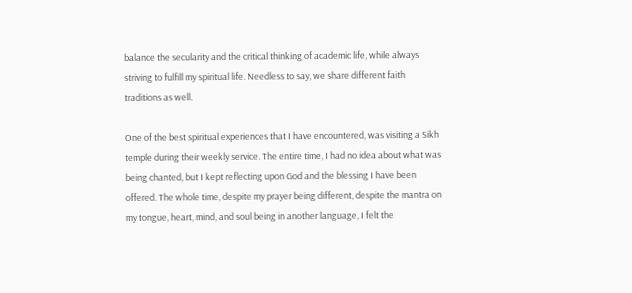balance the secularity and the critical thinking of academic life, while always striving to fulfill my spiritual life. Needless to say, we share different faith traditions as well.

One of the best spiritual experiences that I have encountered, was visiting a Sikh temple during their weekly service. The entire time, I had no idea about what was being chanted, but I kept reflecting upon God and the blessing I have been offered. The whole time, despite my prayer being different, despite the mantra on my tongue, heart, mind, and soul being in another language, I felt the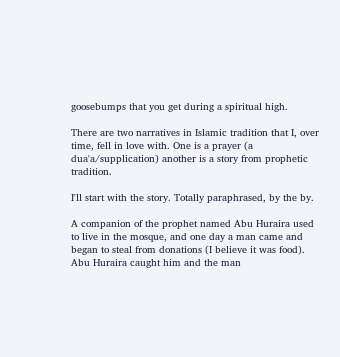goosebumps that you get during a spiritual high.

There are two narratives in Islamic tradition that I, over time, fell in love with. One is a prayer (a dua'a/supplication) another is a story from prophetic tradition.

I'll start with the story. Totally paraphrased, by the by.

A companion of the prophet named Abu Huraira used to live in the mosque, and one day a man came and began to steal from donations (I believe it was food). Abu Huraira caught him and the man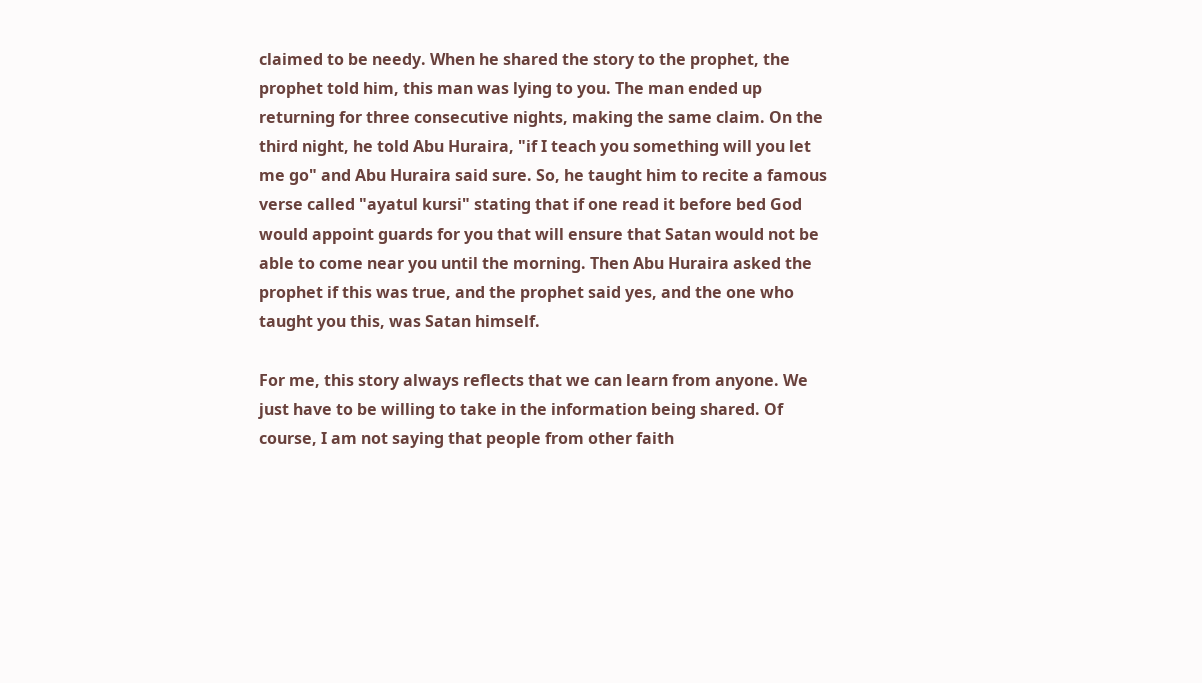claimed to be needy. When he shared the story to the prophet, the prophet told him, this man was lying to you. The man ended up returning for three consecutive nights, making the same claim. On the third night, he told Abu Huraira, "if I teach you something will you let me go" and Abu Huraira said sure. So, he taught him to recite a famous verse called "ayatul kursi" stating that if one read it before bed God would appoint guards for you that will ensure that Satan would not be able to come near you until the morning. Then Abu Huraira asked the prophet if this was true, and the prophet said yes, and the one who taught you this, was Satan himself.

For me, this story always reflects that we can learn from anyone. We just have to be willing to take in the information being shared. Of course, I am not saying that people from other faith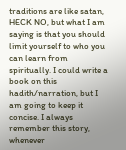traditions are like satan, HECK NO, but what I am saying is that you should limit yourself to who you can learn from spiritually. I could write a book on this hadith/narration, but I am going to keep it concise. I always remember this story, whenever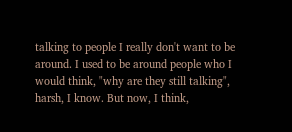talking to people I really don't want to be around. I used to be around people who I would think, "why are they still talking", harsh, I know. But now, I think,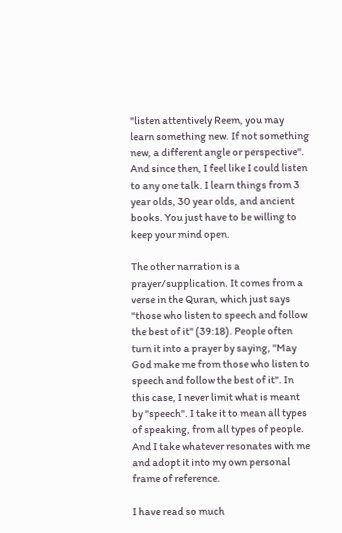"listen attentively Reem, you may learn something new. If not something new, a different angle or perspective". And since then, I feel like I could listen to any one talk. I learn things from 3 year olds, 30 year olds, and ancient books. You just have to be willing to keep your mind open.

The other narration is a prayer/supplication. It comes from a verse in the Quran, which just says "those who listen to speech and follow the best of it" (39:18). People often turn it into a prayer by saying, "May God make me from those who listen to speech and follow the best of it". In this case, I never limit what is meant by "speech". I take it to mean all types of speaking, from all types of people. And I take whatever resonates with me and adopt it into my own personal frame of reference.

I have read so much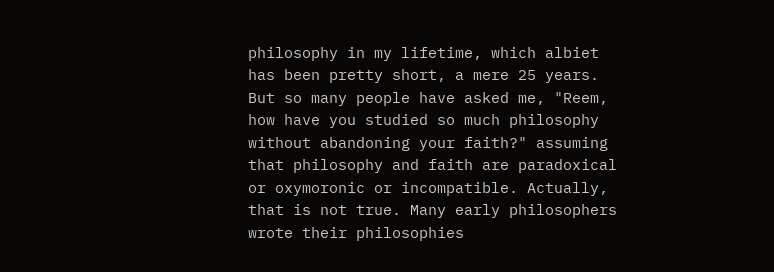philosophy in my lifetime, which albiet has been pretty short, a mere 25 years. But so many people have asked me, "Reem, how have you studied so much philosophy without abandoning your faith?" assuming that philosophy and faith are paradoxical or oxymoronic or incompatible. Actually, that is not true. Many early philosophers wrote their philosophies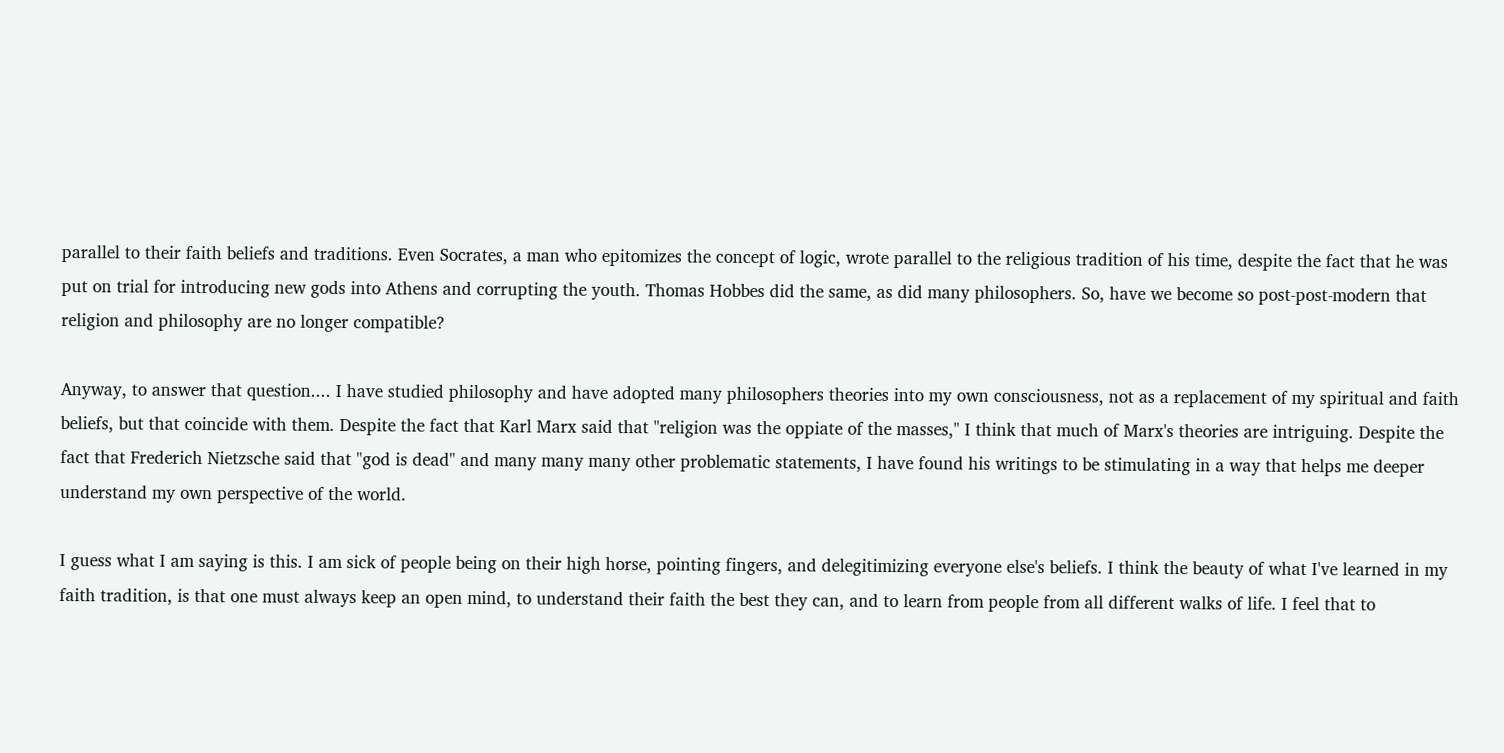parallel to their faith beliefs and traditions. Even Socrates, a man who epitomizes the concept of logic, wrote parallel to the religious tradition of his time, despite the fact that he was put on trial for introducing new gods into Athens and corrupting the youth. Thomas Hobbes did the same, as did many philosophers. So, have we become so post-post-modern that religion and philosophy are no longer compatible?

Anyway, to answer that question.... I have studied philosophy and have adopted many philosophers theories into my own consciousness, not as a replacement of my spiritual and faith beliefs, but that coincide with them. Despite the fact that Karl Marx said that "religion was the oppiate of the masses," I think that much of Marx's theories are intriguing. Despite the fact that Frederich Nietzsche said that "god is dead" and many many many other problematic statements, I have found his writings to be stimulating in a way that helps me deeper understand my own perspective of the world.

I guess what I am saying is this. I am sick of people being on their high horse, pointing fingers, and delegitimizing everyone else's beliefs. I think the beauty of what I've learned in my faith tradition, is that one must always keep an open mind, to understand their faith the best they can, and to learn from people from all different walks of life. I feel that to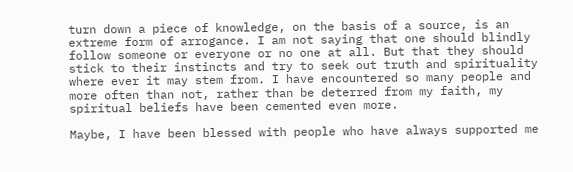turn down a piece of knowledge, on the basis of a source, is an extreme form of arrogance. I am not saying that one should blindly follow someone or everyone or no one at all. But that they should stick to their instincts and try to seek out truth and spirituality where ever it may stem from. I have encountered so many people and more often than not, rather than be deterred from my faith, my spiritual beliefs have been cemented even more.

Maybe, I have been blessed with people who have always supported me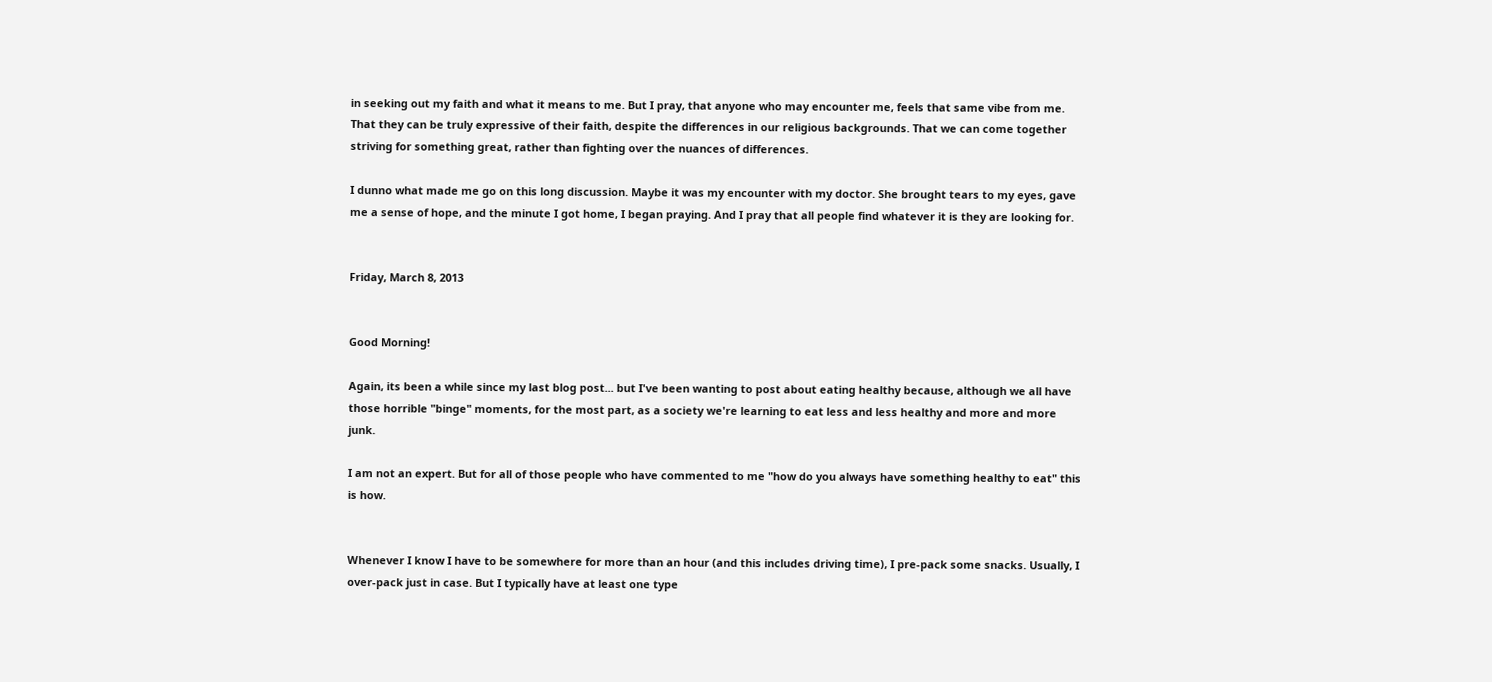in seeking out my faith and what it means to me. But I pray, that anyone who may encounter me, feels that same vibe from me. That they can be truly expressive of their faith, despite the differences in our religious backgrounds. That we can come together striving for something great, rather than fighting over the nuances of differences.

I dunno what made me go on this long discussion. Maybe it was my encounter with my doctor. She brought tears to my eyes, gave me a sense of hope, and the minute I got home, I began praying. And I pray that all people find whatever it is they are looking for.


Friday, March 8, 2013


Good Morning!

Again, its been a while since my last blog post... but I've been wanting to post about eating healthy because, although we all have those horrible "binge" moments, for the most part, as a society we're learning to eat less and less healthy and more and more junk.

I am not an expert. But for all of those people who have commented to me "how do you always have something healthy to eat" this is how.


Whenever I know I have to be somewhere for more than an hour (and this includes driving time), I pre-pack some snacks. Usually, I over-pack just in case. But I typically have at least one type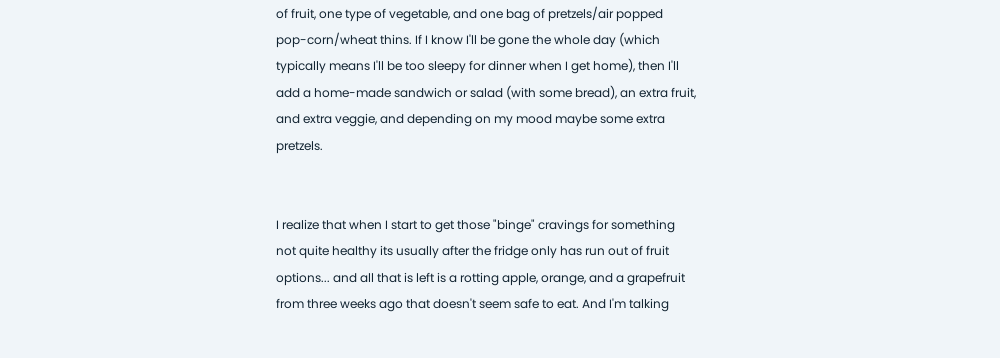of fruit, one type of vegetable, and one bag of pretzels/air popped pop-corn/wheat thins. If I know I'll be gone the whole day (which typically means I'll be too sleepy for dinner when I get home), then I'll add a home-made sandwich or salad (with some bread), an extra fruit, and extra veggie, and depending on my mood maybe some extra pretzels.


I realize that when I start to get those "binge" cravings for something not quite healthy its usually after the fridge only has run out of fruit options... and all that is left is a rotting apple, orange, and a grapefruit from three weeks ago that doesn't seem safe to eat. And I'm talking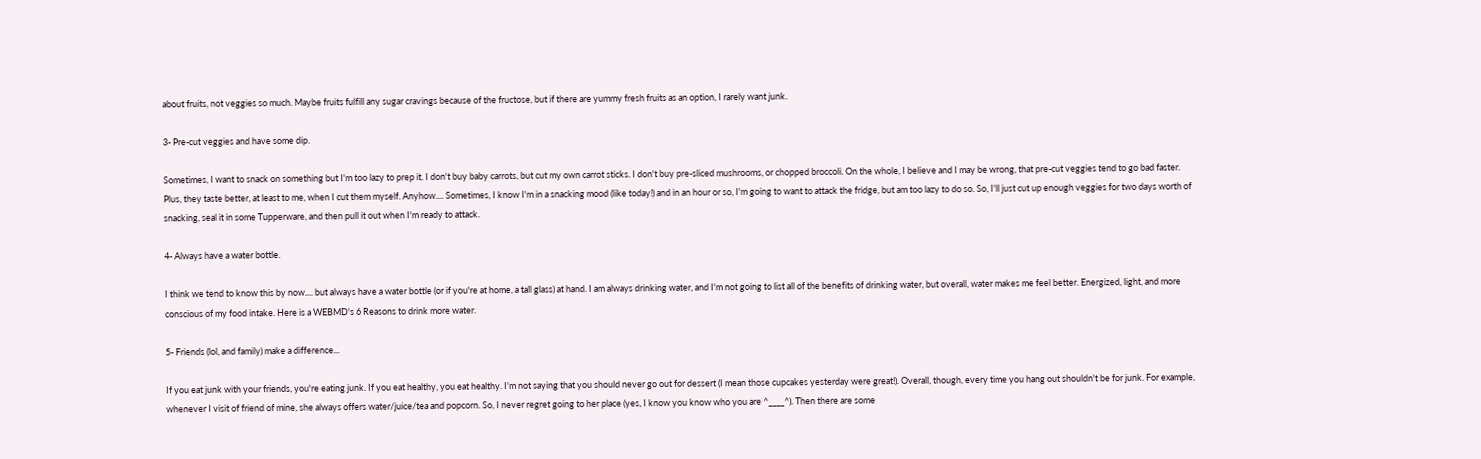about fruits, not veggies so much. Maybe fruits fulfill any sugar cravings because of the fructose, but if there are yummy fresh fruits as an option, I rarely want junk.

3- Pre-cut veggies and have some dip.

Sometimes, I want to snack on something but I'm too lazy to prep it. I don't buy baby carrots, but cut my own carrot sticks. I don't buy pre-sliced mushrooms, or chopped broccoli. On the whole, I believe and I may be wrong, that pre-cut veggies tend to go bad faster. Plus, they taste better, at least to me, when I cut them myself. Anyhow.... Sometimes, I know I'm in a snacking mood (like today!) and in an hour or so, I'm going to want to attack the fridge, but am too lazy to do so. So, I'll just cut up enough veggies for two days worth of snacking, seal it in some Tupperware, and then pull it out when I'm ready to attack.

4- Always have a water bottle.

I think we tend to know this by now.... but always have a water bottle (or if you're at home, a tall glass) at hand. I am always drinking water, and I'm not going to list all of the benefits of drinking water, but overall, water makes me feel better. Energized, light, and more conscious of my food intake. Here is a WEBMD's 6 Reasons to drink more water.

5- Friends (lol, and family) make a difference...

If you eat junk with your friends, you're eating junk. If you eat healthy, you eat healthy. I'm not saying that you should never go out for dessert (I mean those cupcakes yesterday were great!). Overall, though, every time you hang out shouldn't be for junk. For example, whenever I visit of friend of mine, she always offers water/juice/tea and popcorn. So, I never regret going to her place (yes, I know you know who you are ^____^). Then there are some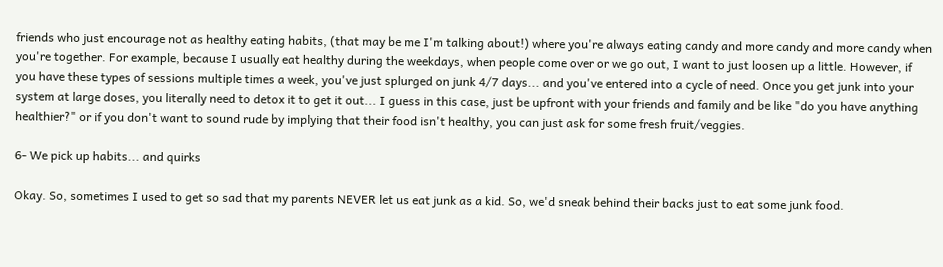friends who just encourage not as healthy eating habits, (that may be me I'm talking about!) where you're always eating candy and more candy and more candy when you're together. For example, because I usually eat healthy during the weekdays, when people come over or we go out, I want to just loosen up a little. However, if you have these types of sessions multiple times a week, you've just splurged on junk 4/7 days... and you've entered into a cycle of need. Once you get junk into your system at large doses, you literally need to detox it to get it out... I guess in this case, just be upfront with your friends and family and be like "do you have anything healthier?" or if you don't want to sound rude by implying that their food isn't healthy, you can just ask for some fresh fruit/veggies.

6- We pick up habits... and quirks

Okay. So, sometimes I used to get so sad that my parents NEVER let us eat junk as a kid. So, we'd sneak behind their backs just to eat some junk food.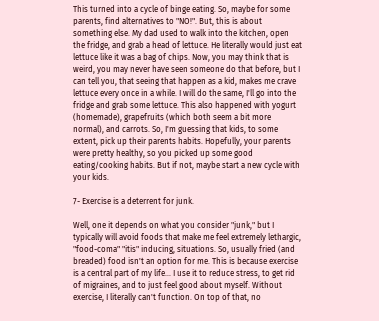This turned into a cycle of binge eating. So, maybe for some parents, find alternatives to "NO!". But, this is about something else. My dad used to walk into the kitchen, open the fridge, and grab a head of lettuce. He literally would just eat lettuce like it was a bag of chips. Now, you may think that is weird, you may never have seen someone do that before, but I can tell you, that seeing that happen as a kid, makes me crave lettuce every once in a while. I will do the same, I'll go into the fridge and grab some lettuce. This also happened with yogurt (homemade), grapefruits (which both seem a bit more normal), and carrots. So, I'm guessing that kids, to some extent, pick up their parents habits. Hopefully, your parents were pretty healthy, so you picked up some good eating/cooking habits. But if not, maybe start a new cycle with your kids.

7- Exercise is a deterrent for junk.

Well, one it depends on what you consider "junk," but I typically will avoid foods that make me feel extremely lethargic, "food-coma" "itis" inducing, situations. So, usually fried (and breaded) food isn't an option for me. This is because exercise is a central part of my life... I use it to reduce stress, to get rid of migraines, and to just feel good about myself. Without exercise, I literally can't function. On top of that, no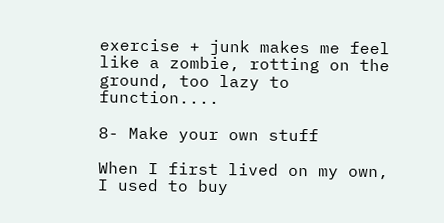exercise + junk makes me feel like a zombie, rotting on the ground, too lazy to function....

8- Make your own stuff

When I first lived on my own, I used to buy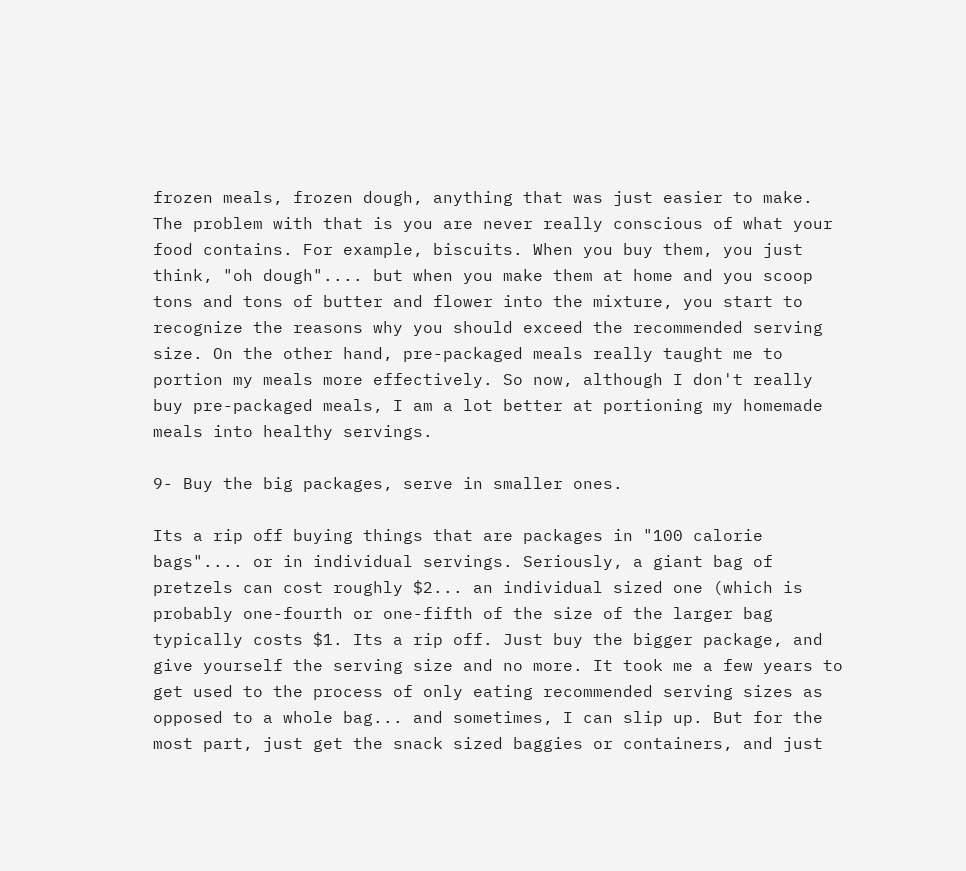frozen meals, frozen dough, anything that was just easier to make. The problem with that is you are never really conscious of what your food contains. For example, biscuits. When you buy them, you just think, "oh dough".... but when you make them at home and you scoop tons and tons of butter and flower into the mixture, you start to recognize the reasons why you should exceed the recommended serving size. On the other hand, pre-packaged meals really taught me to portion my meals more effectively. So now, although I don't really buy pre-packaged meals, I am a lot better at portioning my homemade meals into healthy servings.

9- Buy the big packages, serve in smaller ones.

Its a rip off buying things that are packages in "100 calorie bags".... or in individual servings. Seriously, a giant bag of pretzels can cost roughly $2... an individual sized one (which is probably one-fourth or one-fifth of the size of the larger bag typically costs $1. Its a rip off. Just buy the bigger package, and give yourself the serving size and no more. It took me a few years to get used to the process of only eating recommended serving sizes as opposed to a whole bag... and sometimes, I can slip up. But for the most part, just get the snack sized baggies or containers, and just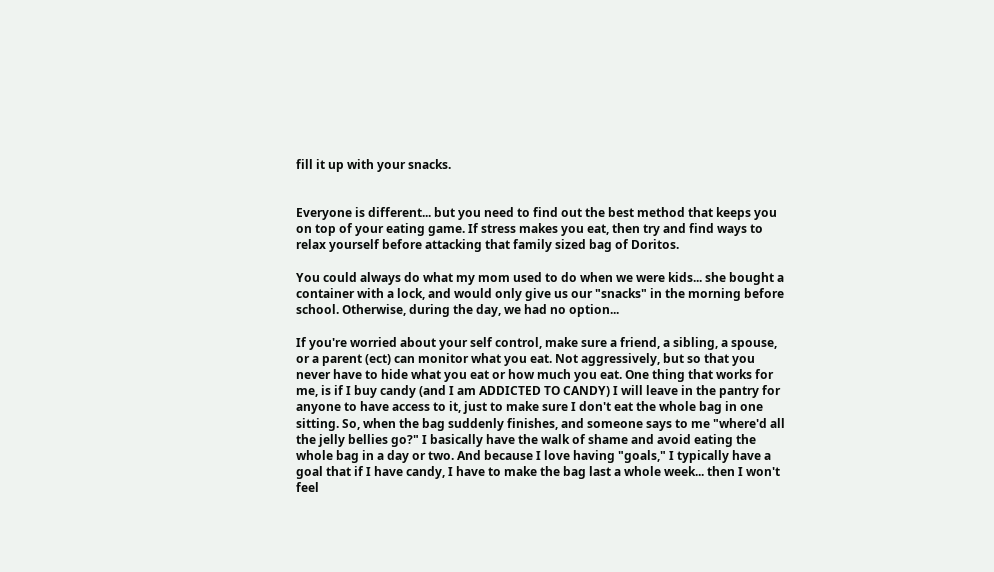fill it up with your snacks.


Everyone is different... but you need to find out the best method that keeps you on top of your eating game. If stress makes you eat, then try and find ways to relax yourself before attacking that family sized bag of Doritos.

You could always do what my mom used to do when we were kids... she bought a container with a lock, and would only give us our "snacks" in the morning before school. Otherwise, during the day, we had no option...

If you're worried about your self control, make sure a friend, a sibling, a spouse, or a parent (ect) can monitor what you eat. Not aggressively, but so that you never have to hide what you eat or how much you eat. One thing that works for me, is if I buy candy (and I am ADDICTED TO CANDY) I will leave in the pantry for anyone to have access to it, just to make sure I don't eat the whole bag in one sitting. So, when the bag suddenly finishes, and someone says to me "where'd all the jelly bellies go?" I basically have the walk of shame and avoid eating the whole bag in a day or two. And because I love having "goals," I typically have a goal that if I have candy, I have to make the bag last a whole week... then I won't feel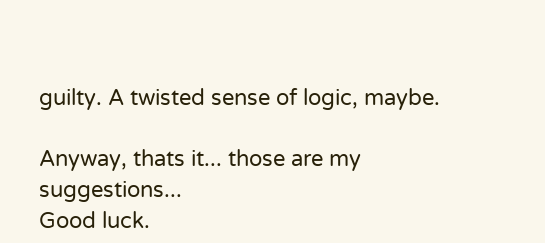guilty. A twisted sense of logic, maybe.

Anyway, thats it... those are my suggestions...
Good luck.